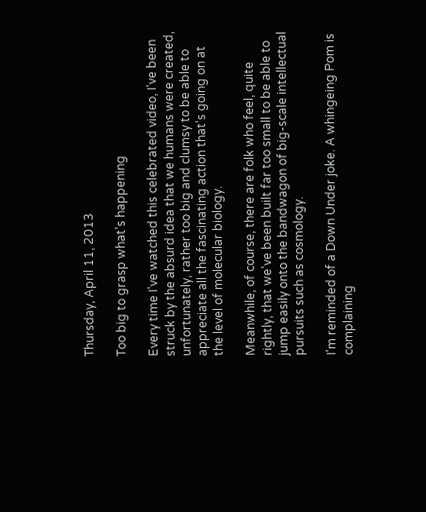Thursday, April 11, 2013

Too big to grasp what's happening

Every time I've watched this celebrated video, I've been struck by the absurd idea that we humans were created, unfortunately, rather too big and clumsy to be able to appreciate all the fascinating action that's going on at the level of molecular biology.

Meanwhile, of course, there are folk who feel, quite rightly, that we've been built far too small to be able to jump easily onto the bandwagon of big-scale intellectual pursuits such as cosmology.

I'm reminded of a Down Under joke. A whingeing Pom is complaining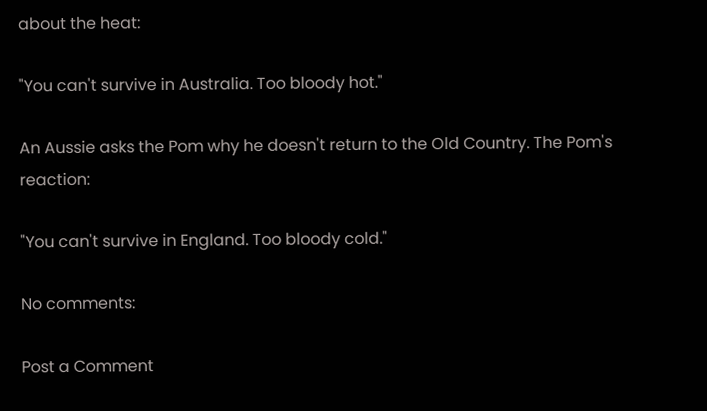about the heat:

"You can't survive in Australia. Too bloody hot."

An Aussie asks the Pom why he doesn't return to the Old Country. The Pom's reaction:

"You can't survive in England. Too bloody cold."

No comments:

Post a Comment